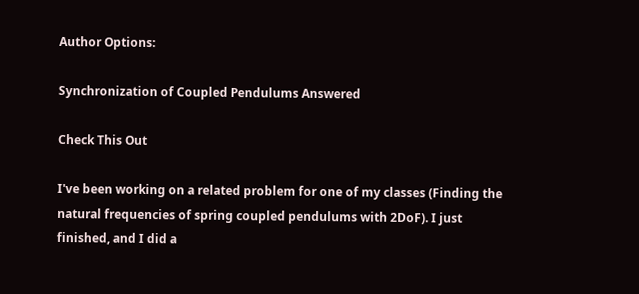Author Options:

Synchronization of Coupled Pendulums Answered

Check This Out

I've been working on a related problem for one of my classes (Finding the natural frequencies of spring coupled pendulums with 2DoF). I just finished, and I did a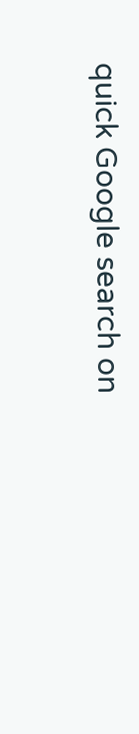quick Google search on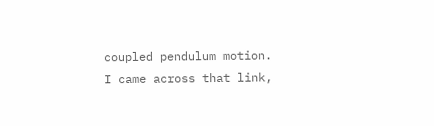coupled pendulum motion. I came across that link,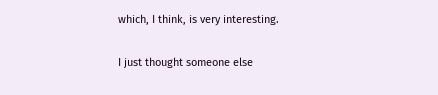which, I think, is very interesting.

I just thought someone else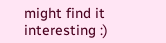might find it interesting :)